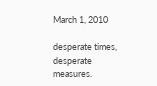March 1, 2010

desperate times, desperate measures.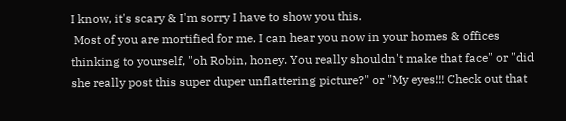I know, it's scary & I'm sorry I have to show you this.
 Most of you are mortified for me. I can hear you now in your homes & offices thinking to yourself, "oh Robin, honey. You really shouldn't make that face" or "did she really post this super duper unflattering picture?" or "My eyes!!! Check out that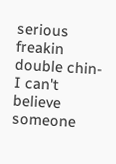serious freakin double chin- I can't believe someone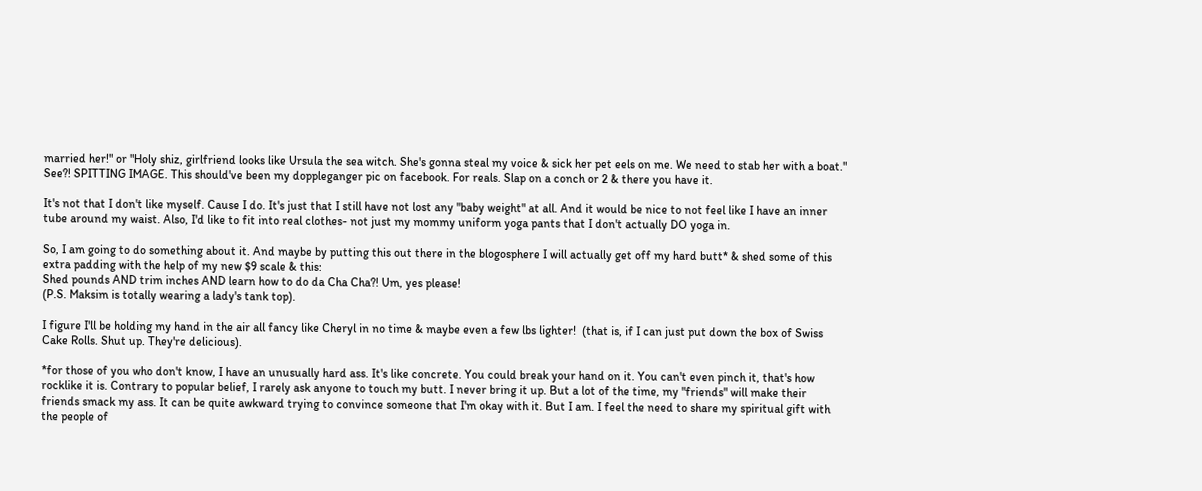married her!" or "Holy shiz, girlfriend looks like Ursula the sea witch. She's gonna steal my voice & sick her pet eels on me. We need to stab her with a boat."
See?! SPITTING IMAGE. This should've been my doppleganger pic on facebook. For reals. Slap on a conch or 2 & there you have it.

It's not that I don't like myself. Cause I do. It's just that I still have not lost any "baby weight" at all. And it would be nice to not feel like I have an inner tube around my waist. Also, I'd like to fit into real clothes- not just my mommy uniform yoga pants that I don't actually DO yoga in.

So, I am going to do something about it. And maybe by putting this out there in the blogosphere I will actually get off my hard butt* & shed some of this extra padding with the help of my new $9 scale & this:
Shed pounds AND trim inches AND learn how to do da Cha Cha?! Um, yes please!
(P.S. Maksim is totally wearing a lady's tank top).

I figure I'll be holding my hand in the air all fancy like Cheryl in no time & maybe even a few lbs lighter!  (that is, if I can just put down the box of Swiss Cake Rolls. Shut up. They're delicious).

*for those of you who don't know, I have an unusually hard ass. It's like concrete. You could break your hand on it. You can't even pinch it, that's how rocklike it is. Contrary to popular belief, I rarely ask anyone to touch my butt. I never bring it up. But a lot of the time, my "friends" will make their friends smack my ass. It can be quite awkward trying to convince someone that I'm okay with it. But I am. I feel the need to share my spiritual gift with the people of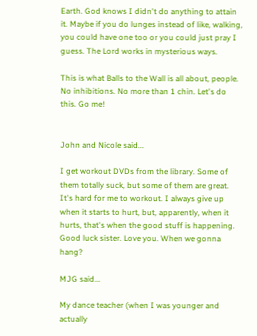Earth. God knows I didn't do anything to attain it. Maybe if you do lunges instead of like, walking, you could have one too or you could just pray I guess. The Lord works in mysterious ways.

This is what Balls to the Wall is all about, people. No inhibitions. No more than 1 chin. Let's do this. Go me!


John and Nicole said...

I get workout DVDs from the library. Some of them totally suck, but some of them are great. It's hard for me to workout. I always give up when it starts to hurt, but, apparently, when it hurts, that's when the good stuff is happening. Good luck sister. Love you. When we gonna hang?

MJG said...

My dance teacher (when I was younger and actually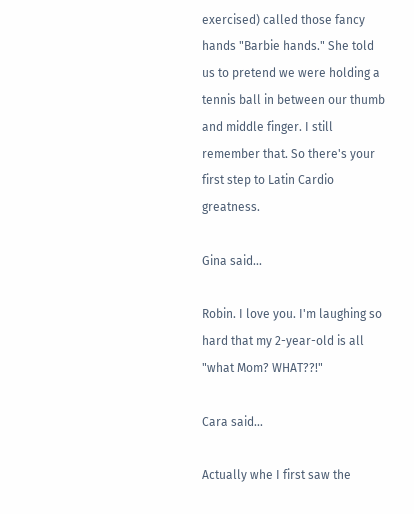exercised) called those fancy hands "Barbie hands." She told us to pretend we were holding a tennis ball in between our thumb and middle finger. I still remember that. So there's your first step to Latin Cardio greatness.

Gina said...

Robin. I love you. I'm laughing so hard that my 2-year-old is all "what Mom? WHAT??!"

Cara said...

Actually whe I first saw the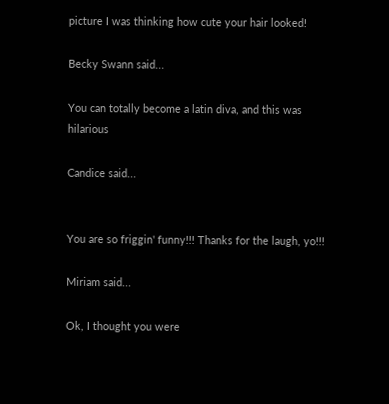picture I was thinking how cute your hair looked!

Becky Swann said...

You can totally become a latin diva, and this was hilarious

Candice said...


You are so friggin' funny!!! Thanks for the laugh, yo!!!

Miriam said...

Ok, I thought you were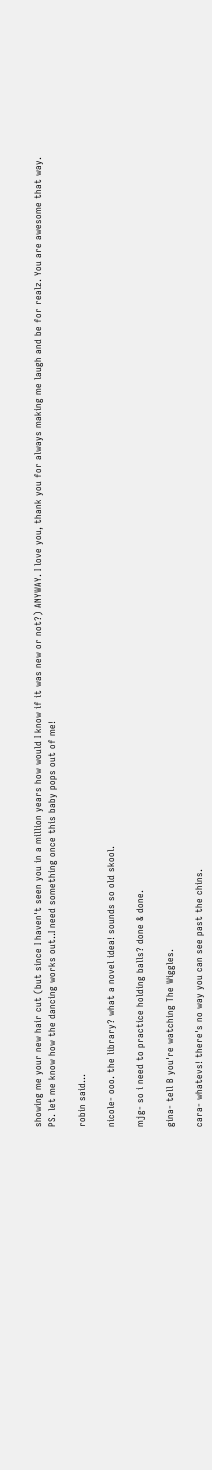showing me your new hair cut (but since I haven't seen you in a million years how would I know if it was new or not?) ANYWAY. I love you, thank you for always making me laugh and be for realz. You are awesome that way.
PS. let me know how the dancing works out..I need something once this baby pops out of me!

robin said...

nicole- ooo. the library? what a novel idea! sounds so old skool.

mjg- so i need to practice holding balls? done & done.

gina- tell B you're watching The Wiggles.

cara- whatevs! there's no way you can see past the chins.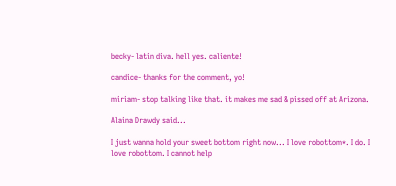becky- latin diva. hell yes. caliente!

candice- thanks for the comment, yo!

miriam- stop talking like that. it makes me sad & pissed off at Arizona.

Alaina Drawdy said...

I just wanna hold your sweet bottom right now... I love robottom*. I do. I love robottom. I cannot help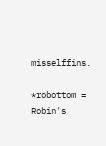misselffins.

*robottom = Robin's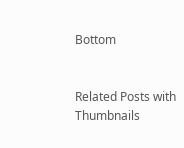Bottom


Related Posts with Thumbnails